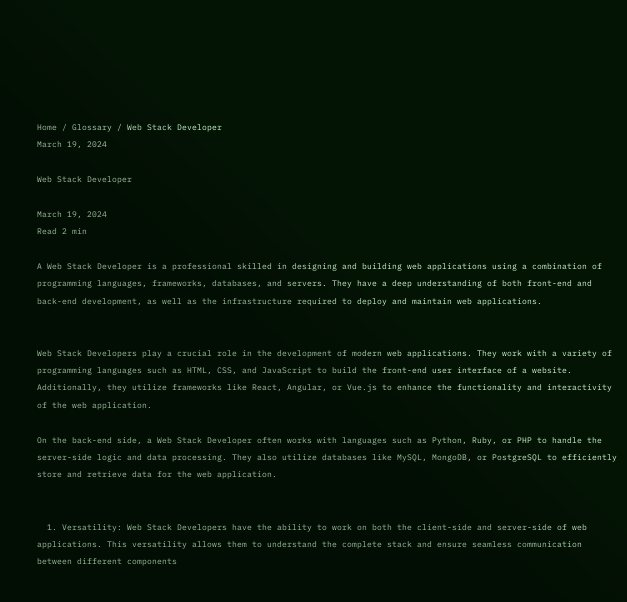Home / Glossary / Web Stack Developer
March 19, 2024

Web Stack Developer

March 19, 2024
Read 2 min

A Web Stack Developer is a professional skilled in designing and building web applications using a combination of programming languages, frameworks, databases, and servers. They have a deep understanding of both front-end and back-end development, as well as the infrastructure required to deploy and maintain web applications.


Web Stack Developers play a crucial role in the development of modern web applications. They work with a variety of programming languages such as HTML, CSS, and JavaScript to build the front-end user interface of a website. Additionally, they utilize frameworks like React, Angular, or Vue.js to enhance the functionality and interactivity of the web application.

On the back-end side, a Web Stack Developer often works with languages such as Python, Ruby, or PHP to handle the server-side logic and data processing. They also utilize databases like MySQL, MongoDB, or PostgreSQL to efficiently store and retrieve data for the web application.


  1. Versatility: Web Stack Developers have the ability to work on both the client-side and server-side of web applications. This versatility allows them to understand the complete stack and ensure seamless communication between different components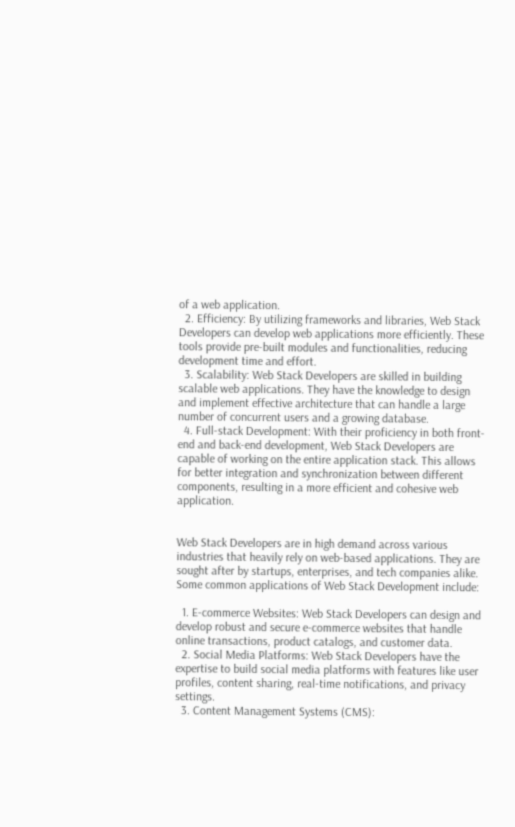of a web application.
  2. Efficiency: By utilizing frameworks and libraries, Web Stack Developers can develop web applications more efficiently. These tools provide pre-built modules and functionalities, reducing development time and effort.
  3. Scalability: Web Stack Developers are skilled in building scalable web applications. They have the knowledge to design and implement effective architecture that can handle a large number of concurrent users and a growing database.
  4. Full-stack Development: With their proficiency in both front-end and back-end development, Web Stack Developers are capable of working on the entire application stack. This allows for better integration and synchronization between different components, resulting in a more efficient and cohesive web application.


Web Stack Developers are in high demand across various industries that heavily rely on web-based applications. They are sought after by startups, enterprises, and tech companies alike. Some common applications of Web Stack Development include:

  1. E-commerce Websites: Web Stack Developers can design and develop robust and secure e-commerce websites that handle online transactions, product catalogs, and customer data.
  2. Social Media Platforms: Web Stack Developers have the expertise to build social media platforms with features like user profiles, content sharing, real-time notifications, and privacy settings.
  3. Content Management Systems (CMS):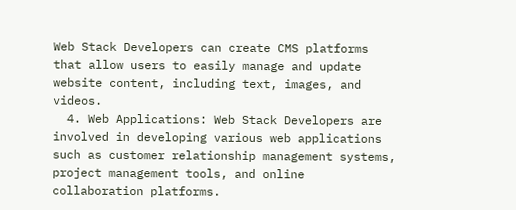Web Stack Developers can create CMS platforms that allow users to easily manage and update website content, including text, images, and videos.
  4. Web Applications: Web Stack Developers are involved in developing various web applications such as customer relationship management systems, project management tools, and online collaboration platforms.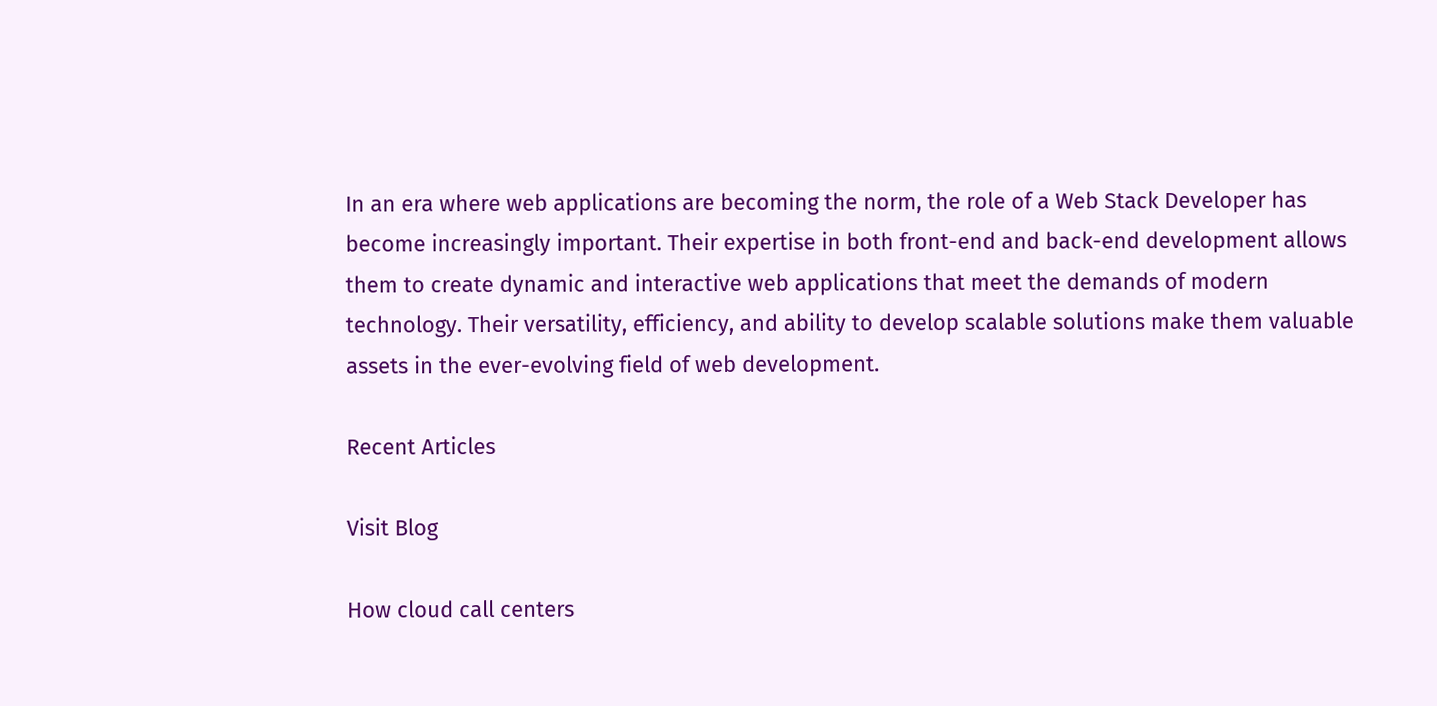In an era where web applications are becoming the norm, the role of a Web Stack Developer has become increasingly important. Their expertise in both front-end and back-end development allows them to create dynamic and interactive web applications that meet the demands of modern technology. Their versatility, efficiency, and ability to develop scalable solutions make them valuable assets in the ever-evolving field of web development.

Recent Articles

Visit Blog

How cloud call centers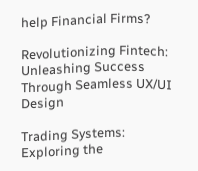help Financial Firms?

Revolutionizing Fintech: Unleashing Success Through Seamless UX/UI Design

Trading Systems: Exploring the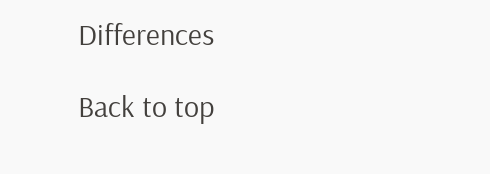Differences

Back to top